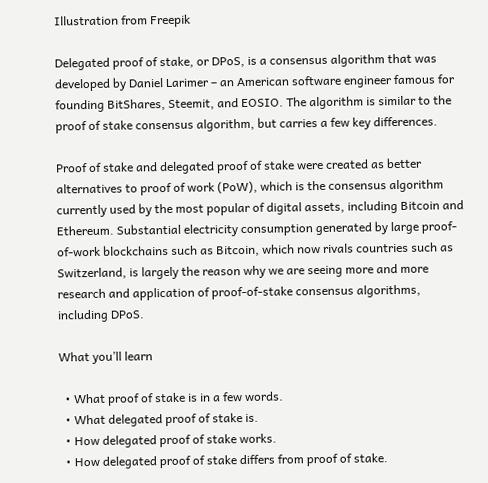Illustration from Freepik

Delegated proof of stake, or DPoS, is a consensus algorithm that was developed by Daniel Larimer – an American software engineer famous for founding BitShares, Steemit, and EOSIO. The algorithm is similar to the proof of stake consensus algorithm, but carries a few key differences.

Proof of stake and delegated proof of stake were created as better alternatives to proof of work (PoW), which is the consensus algorithm currently used by the most popular of digital assets, including Bitcoin and Ethereum. Substantial electricity consumption generated by large proof-of-work blockchains such as Bitcoin, which now rivals countries such as Switzerland, is largely the reason why we are seeing more and more research and application of proof-of-stake consensus algorithms, including DPoS.

What you’ll learn

  • What proof of stake is in a few words.
  • What delegated proof of stake is.
  • How delegated proof of stake works.
  • How delegated proof of stake differs from proof of stake.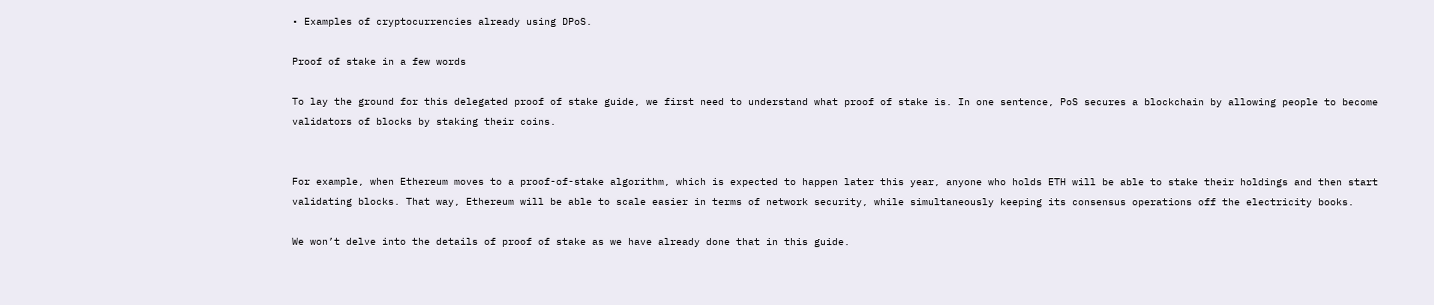• Examples of cryptocurrencies already using DPoS.

Proof of stake in a few words

To lay the ground for this delegated proof of stake guide, we first need to understand what proof of stake is. In one sentence, PoS secures a blockchain by allowing people to become validators of blocks by staking their coins.


For example, when Ethereum moves to a proof-of-stake algorithm, which is expected to happen later this year, anyone who holds ETH will be able to stake their holdings and then start validating blocks. That way, Ethereum will be able to scale easier in terms of network security, while simultaneously keeping its consensus operations off the electricity books.

We won’t delve into the details of proof of stake as we have already done that in this guide.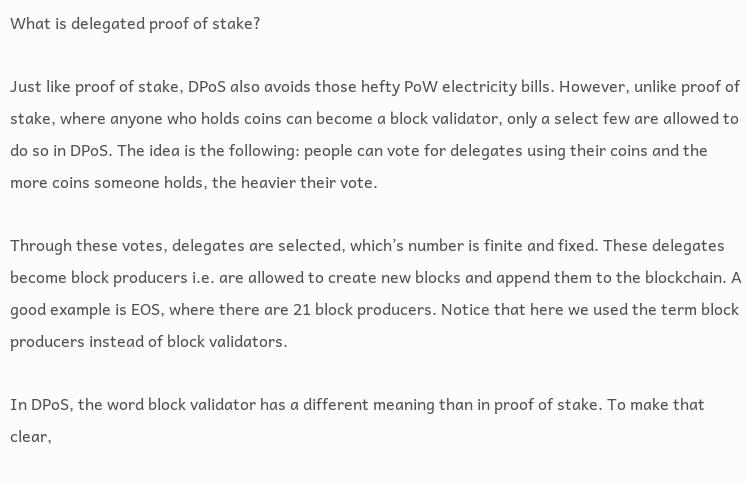What is delegated proof of stake?

Just like proof of stake, DPoS also avoids those hefty PoW electricity bills. However, unlike proof of stake, where anyone who holds coins can become a block validator, only a select few are allowed to do so in DPoS. The idea is the following: people can vote for delegates using their coins and the more coins someone holds, the heavier their vote.

Through these votes, delegates are selected, which’s number is finite and fixed. These delegates become block producers i.e. are allowed to create new blocks and append them to the blockchain. A good example is EOS, where there are 21 block producers. Notice that here we used the term block producers instead of block validators.

In DPoS, the word block validator has a different meaning than in proof of stake. To make that clear,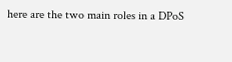here are the two main roles in a DPoS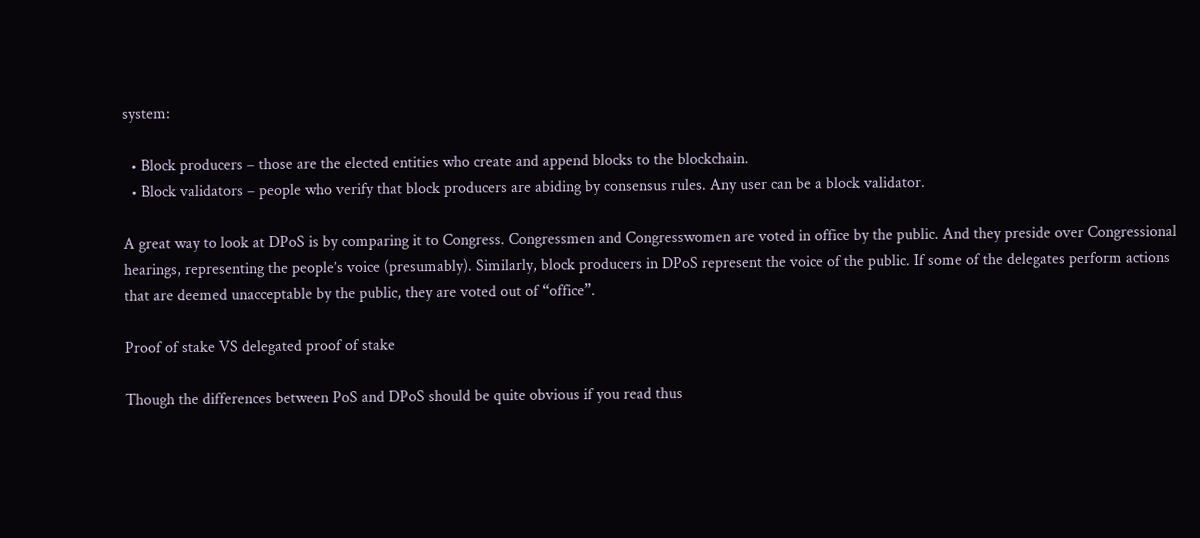system:

  • Block producers – those are the elected entities who create and append blocks to the blockchain.
  • Block validators – people who verify that block producers are abiding by consensus rules. Any user can be a block validator.

A great way to look at DPoS is by comparing it to Congress. Congressmen and Congresswomen are voted in office by the public. And they preside over Congressional hearings, representing the people’s voice (presumably). Similarly, block producers in DPoS represent the voice of the public. If some of the delegates perform actions that are deemed unacceptable by the public, they are voted out of “office”.

Proof of stake VS delegated proof of stake

Though the differences between PoS and DPoS should be quite obvious if you read thus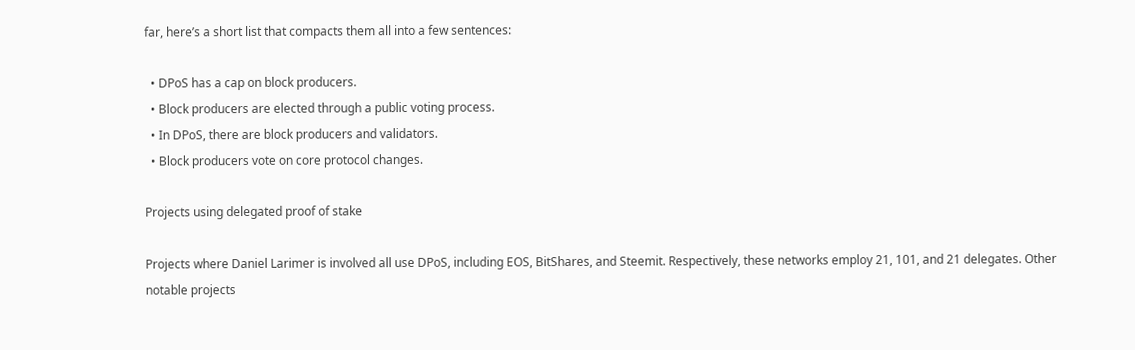far, here’s a short list that compacts them all into a few sentences:

  • DPoS has a cap on block producers.
  • Block producers are elected through a public voting process.
  • In DPoS, there are block producers and validators.
  • Block producers vote on core protocol changes.

Projects using delegated proof of stake

Projects where Daniel Larimer is involved all use DPoS, including EOS, BitShares, and Steemit. Respectively, these networks employ 21, 101, and 21 delegates. Other notable projects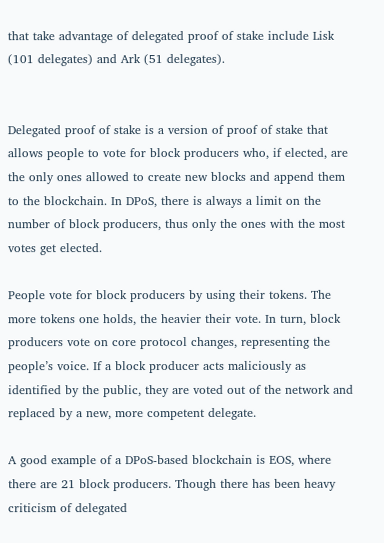that take advantage of delegated proof of stake include Lisk (101 delegates) and Ark (51 delegates).


Delegated proof of stake is a version of proof of stake that allows people to vote for block producers who, if elected, are the only ones allowed to create new blocks and append them to the blockchain. In DPoS, there is always a limit on the number of block producers, thus only the ones with the most votes get elected.

People vote for block producers by using their tokens. The more tokens one holds, the heavier their vote. In turn, block producers vote on core protocol changes, representing the people’s voice. If a block producer acts maliciously as identified by the public, they are voted out of the network and replaced by a new, more competent delegate.

A good example of a DPoS-based blockchain is EOS, where there are 21 block producers. Though there has been heavy criticism of delegated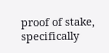proof of stake, specifically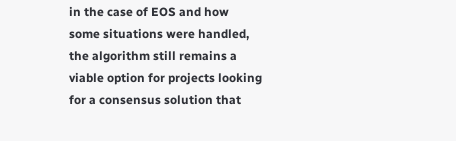in the case of EOS and how some situations were handled, the algorithm still remains a viable option for projects looking for a consensus solution that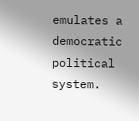emulates a democratic political system.